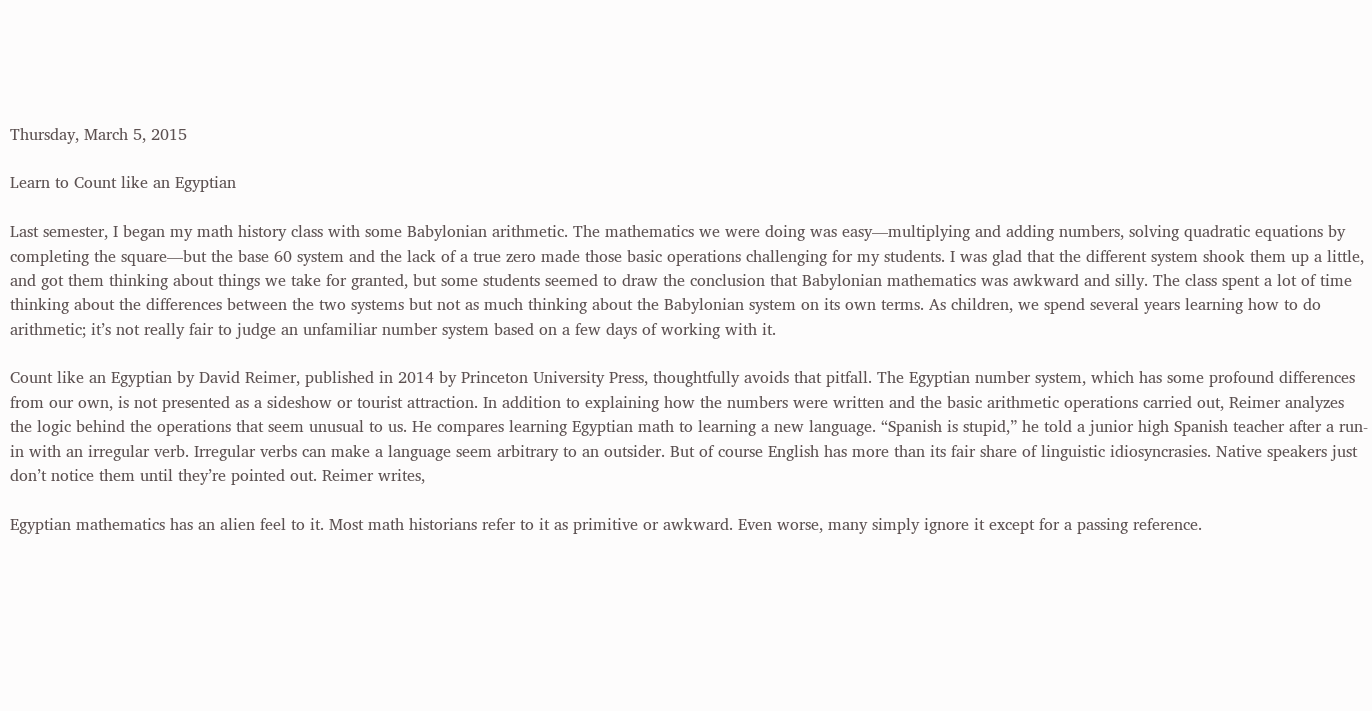Thursday, March 5, 2015

Learn to Count like an Egyptian

Last semester, I began my math history class with some Babylonian arithmetic. The mathematics we were doing was easy—multiplying and adding numbers, solving quadratic equations by completing the square—but the base 60 system and the lack of a true zero made those basic operations challenging for my students. I was glad that the different system shook them up a little, and got them thinking about things we take for granted, but some students seemed to draw the conclusion that Babylonian mathematics was awkward and silly. The class spent a lot of time thinking about the differences between the two systems but not as much thinking about the Babylonian system on its own terms. As children, we spend several years learning how to do arithmetic; it’s not really fair to judge an unfamiliar number system based on a few days of working with it.

Count like an Egyptian by David Reimer, published in 2014 by Princeton University Press, thoughtfully avoids that pitfall. The Egyptian number system, which has some profound differences from our own, is not presented as a sideshow or tourist attraction. In addition to explaining how the numbers were written and the basic arithmetic operations carried out, Reimer analyzes the logic behind the operations that seem unusual to us. He compares learning Egyptian math to learning a new language. “Spanish is stupid,” he told a junior high Spanish teacher after a run-in with an irregular verb. Irregular verbs can make a language seem arbitrary to an outsider. But of course English has more than its fair share of linguistic idiosyncrasies. Native speakers just don’t notice them until they’re pointed out. Reimer writes,

Egyptian mathematics has an alien feel to it. Most math historians refer to it as primitive or awkward. Even worse, many simply ignore it except for a passing reference.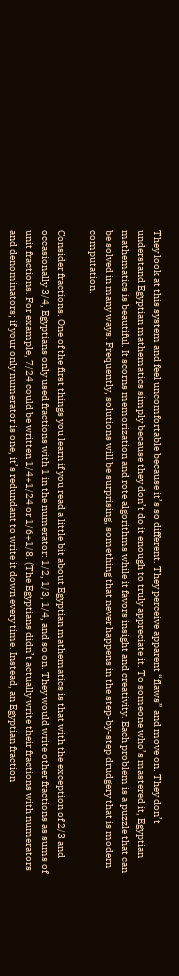They look at this system and feel uncomfortable because it’s so different. They perceive apparent “flaws” and move on. They don’t understand Egyptian mathematics simply because they don’t do it enough to truly appreciate it. To someone who’s mastered it, Egyptian mathematics is beautiful. It scorns memorization and rote algorithms while it favors insight and creativity. Each problem is a puzzle that can be solved in many ways. Frequently, solutions will be surprising, something that never happens in the step-by-step drudgery that is modern computation.

Consider fractions. One of the first things you learn if you read a little bit about Egyptian mathematics is that with the exception of 2/3 and occasionally 3/4, Egyptians only used fractions with 1 in the numerator: 1/2, 1/3, 1/4, and so on. They would write other fractions as sums of unit fractions. For example, 7/24 could be written 1/4+1/24 or 1/6+1/8. (The Egyptians didn’t actually write their fractions with numerators and denominators; if your only numerator is one, it’s redundant to write it down every time. Instead, an Egyptian fraction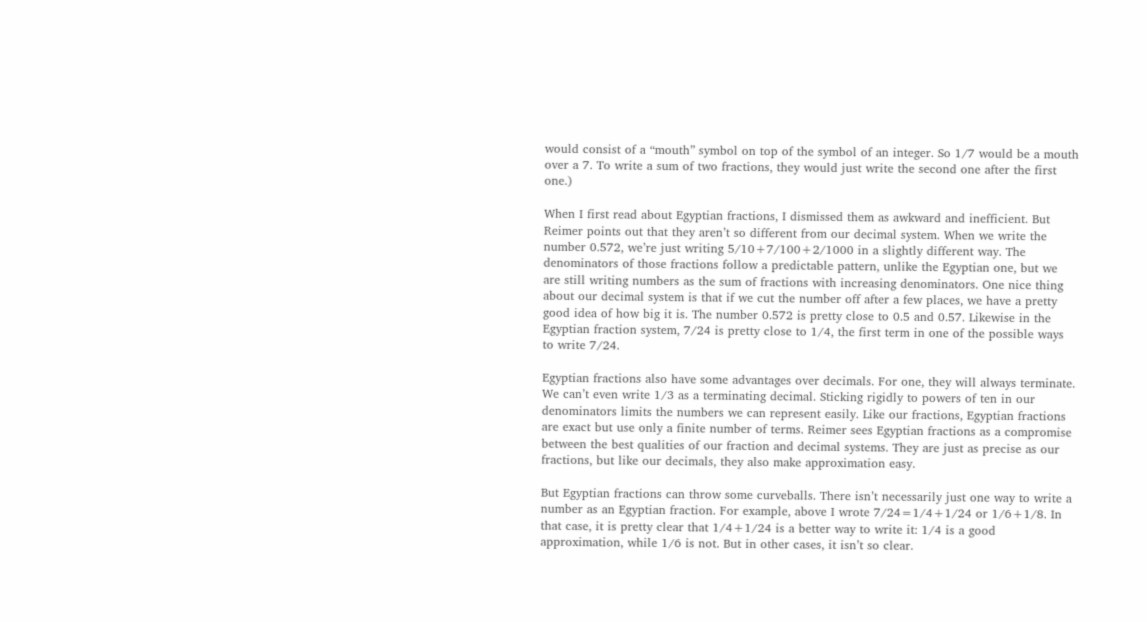would consist of a “mouth” symbol on top of the symbol of an integer. So 1/7 would be a mouth over a 7. To write a sum of two fractions, they would just write the second one after the first one.)

When I first read about Egyptian fractions, I dismissed them as awkward and inefficient. But Reimer points out that they aren’t so different from our decimal system. When we write the number 0.572, we’re just writing 5/10+7/100+2/1000 in a slightly different way. The denominators of those fractions follow a predictable pattern, unlike the Egyptian one, but we are still writing numbers as the sum of fractions with increasing denominators. One nice thing about our decimal system is that if we cut the number off after a few places, we have a pretty good idea of how big it is. The number 0.572 is pretty close to 0.5 and 0.57. Likewise in the Egyptian fraction system, 7/24 is pretty close to 1/4, the first term in one of the possible ways to write 7/24.

Egyptian fractions also have some advantages over decimals. For one, they will always terminate. We can’t even write 1/3 as a terminating decimal. Sticking rigidly to powers of ten in our denominators limits the numbers we can represent easily. Like our fractions, Egyptian fractions are exact but use only a finite number of terms. Reimer sees Egyptian fractions as a compromise between the best qualities of our fraction and decimal systems. They are just as precise as our fractions, but like our decimals, they also make approximation easy.

But Egyptian fractions can throw some curveballs. There isn’t necessarily just one way to write a number as an Egyptian fraction. For example, above I wrote 7/24=1/4+1/24 or 1/6+1/8. In that case, it is pretty clear that 1/4+1/24 is a better way to write it: 1/4 is a good approximation, while 1/6 is not. But in other cases, it isn’t so clear.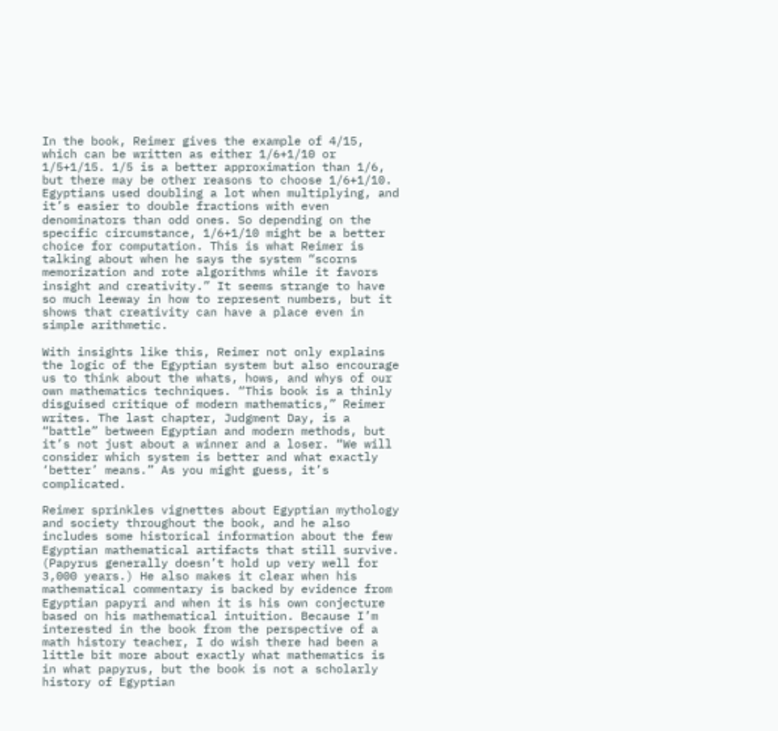In the book, Reimer gives the example of 4/15, which can be written as either 1/6+1/10 or 1/5+1/15. 1/5 is a better approximation than 1/6, but there may be other reasons to choose 1/6+1/10. Egyptians used doubling a lot when multiplying, and it’s easier to double fractions with even denominators than odd ones. So depending on the specific circumstance, 1/6+1/10 might be a better choice for computation. This is what Reimer is talking about when he says the system “scorns memorization and rote algorithms while it favors insight and creativity.” It seems strange to have so much leeway in how to represent numbers, but it shows that creativity can have a place even in simple arithmetic.

With insights like this, Reimer not only explains the logic of the Egyptian system but also encourage us to think about the whats, hows, and whys of our own mathematics techniques. “This book is a thinly disguised critique of modern mathematics,” Reimer writes. The last chapter, Judgment Day, is a “battle” between Egyptian and modern methods, but it’s not just about a winner and a loser. “We will consider which system is better and what exactly ‘better’ means.” As you might guess, it’s complicated.

Reimer sprinkles vignettes about Egyptian mythology and society throughout the book, and he also includes some historical information about the few Egyptian mathematical artifacts that still survive. (Papyrus generally doesn’t hold up very well for 3,000 years.) He also makes it clear when his mathematical commentary is backed by evidence from Egyptian papyri and when it is his own conjecture based on his mathematical intuition. Because I’m interested in the book from the perspective of a math history teacher, I do wish there had been a little bit more about exactly what mathematics is in what papyrus, but the book is not a scholarly history of Egyptian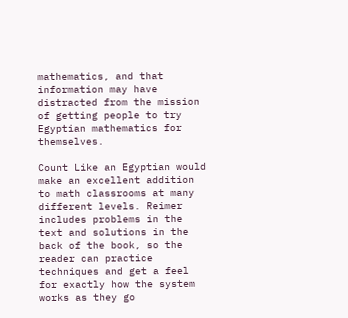mathematics, and that information may have distracted from the mission of getting people to try Egyptian mathematics for themselves.

Count Like an Egyptian would make an excellent addition to math classrooms at many different levels. Reimer includes problems in the text and solutions in the back of the book, so the reader can practice techniques and get a feel for exactly how the system works as they go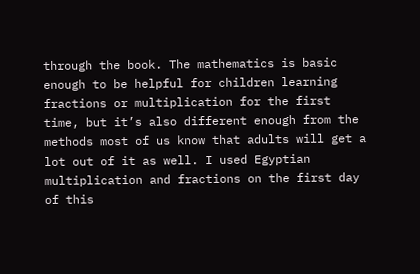through the book. The mathematics is basic enough to be helpful for children learning fractions or multiplication for the first time, but it’s also different enough from the methods most of us know that adults will get a lot out of it as well. I used Egyptian multiplication and fractions on the first day of this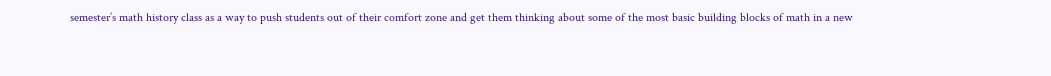semester’s math history class as a way to push students out of their comfort zone and get them thinking about some of the most basic building blocks of math in a new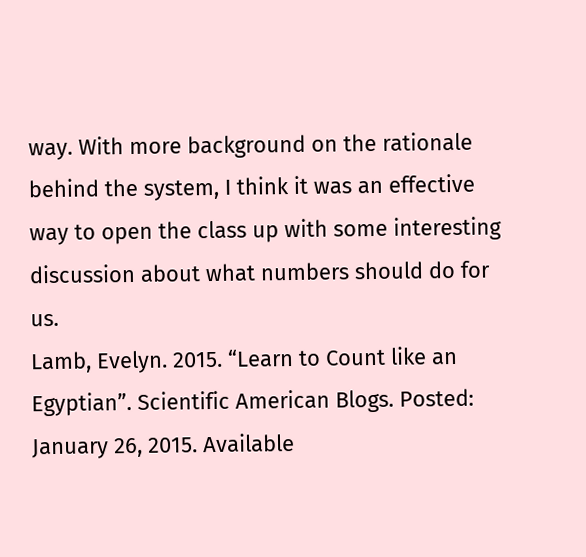way. With more background on the rationale behind the system, I think it was an effective way to open the class up with some interesting discussion about what numbers should do for us.
Lamb, Evelyn. 2015. “Learn to Count like an Egyptian”. Scientific American Blogs. Posted: January 26, 2015. Available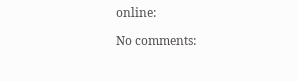online:

No comments: